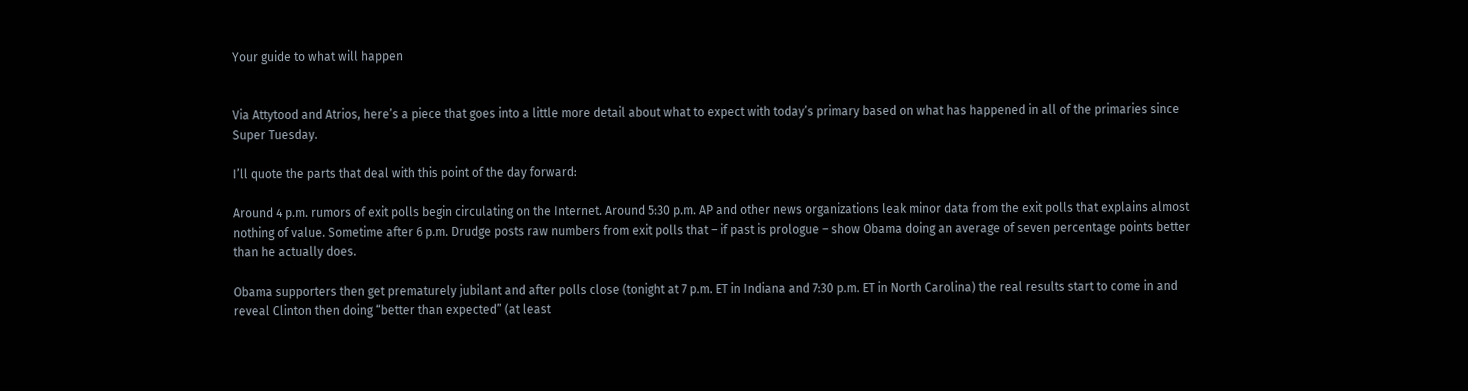Your guide to what will happen


Via Attytood and Atrios, here’s a piece that goes into a little more detail about what to expect with today’s primary based on what has happened in all of the primaries since Super Tuesday.

I’ll quote the parts that deal with this point of the day forward:

Around 4 p.m. rumors of exit polls begin circulating on the Internet. Around 5:30 p.m. AP and other news organizations leak minor data from the exit polls that explains almost nothing of value. Sometime after 6 p.m. Drudge posts raw numbers from exit polls that – if past is prologue – show Obama doing an average of seven percentage points better than he actually does.

Obama supporters then get prematurely jubilant and after polls close (tonight at 7 p.m. ET in Indiana and 7:30 p.m. ET in North Carolina) the real results start to come in and reveal Clinton then doing “better than expected” (at least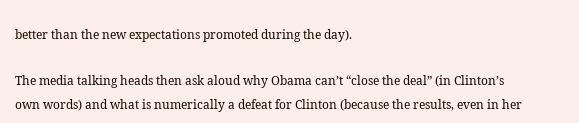better than the new expectations promoted during the day).

The media talking heads then ask aloud why Obama can’t “close the deal” (in Clinton’s own words) and what is numerically a defeat for Clinton (because the results, even in her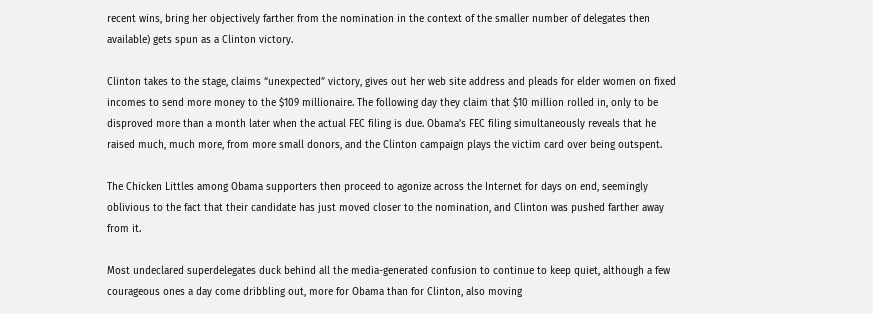recent wins, bring her objectively farther from the nomination in the context of the smaller number of delegates then available) gets spun as a Clinton victory.

Clinton takes to the stage, claims “unexpected” victory, gives out her web site address and pleads for elder women on fixed incomes to send more money to the $109 millionaire. The following day they claim that $10 million rolled in, only to be disproved more than a month later when the actual FEC filing is due. Obama’s FEC filing simultaneously reveals that he raised much, much more, from more small donors, and the Clinton campaign plays the victim card over being outspent.

The Chicken Littles among Obama supporters then proceed to agonize across the Internet for days on end, seemingly oblivious to the fact that their candidate has just moved closer to the nomination, and Clinton was pushed farther away from it.

Most undeclared superdelegates duck behind all the media-generated confusion to continue to keep quiet, although a few courageous ones a day come dribbling out, more for Obama than for Clinton, also moving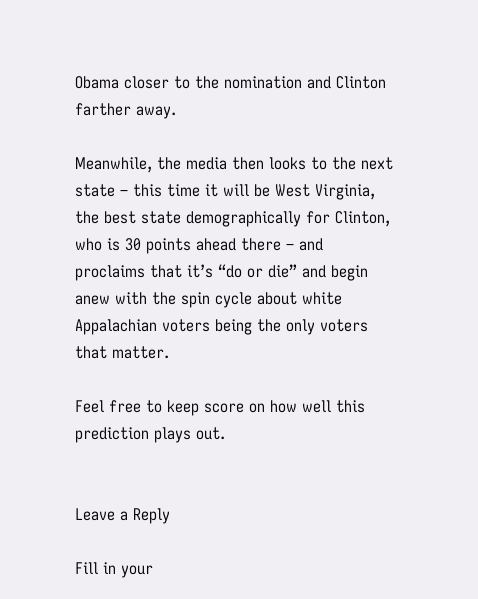Obama closer to the nomination and Clinton farther away.

Meanwhile, the media then looks to the next state – this time it will be West Virginia, the best state demographically for Clinton, who is 30 points ahead there – and proclaims that it’s “do or die” and begin anew with the spin cycle about white Appalachian voters being the only voters that matter.

Feel free to keep score on how well this prediction plays out.


Leave a Reply

Fill in your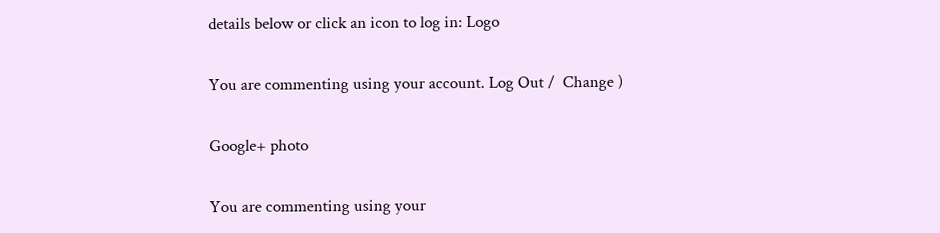details below or click an icon to log in: Logo

You are commenting using your account. Log Out /  Change )

Google+ photo

You are commenting using your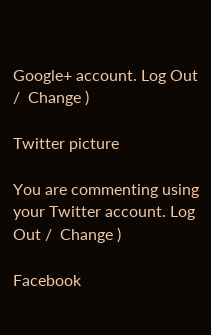Google+ account. Log Out /  Change )

Twitter picture

You are commenting using your Twitter account. Log Out /  Change )

Facebook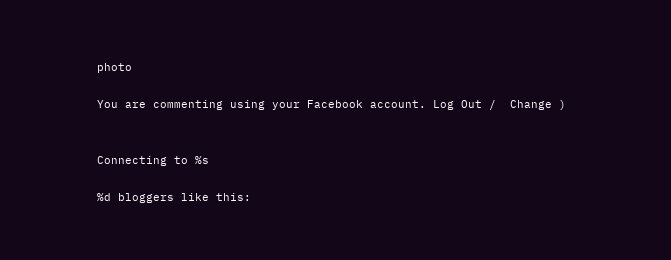photo

You are commenting using your Facebook account. Log Out /  Change )


Connecting to %s

%d bloggers like this: